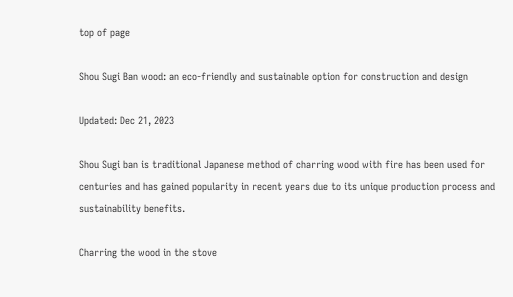top of page

Shou Sugi Ban wood: an eco-friendly and sustainable option for construction and design

Updated: Dec 21, 2023

Shou Sugi ban is traditional Japanese method of charring wood with fire has been used for centuries and has gained popularity in recent years due to its unique production process and sustainability benefits.

Charring the wood in the stove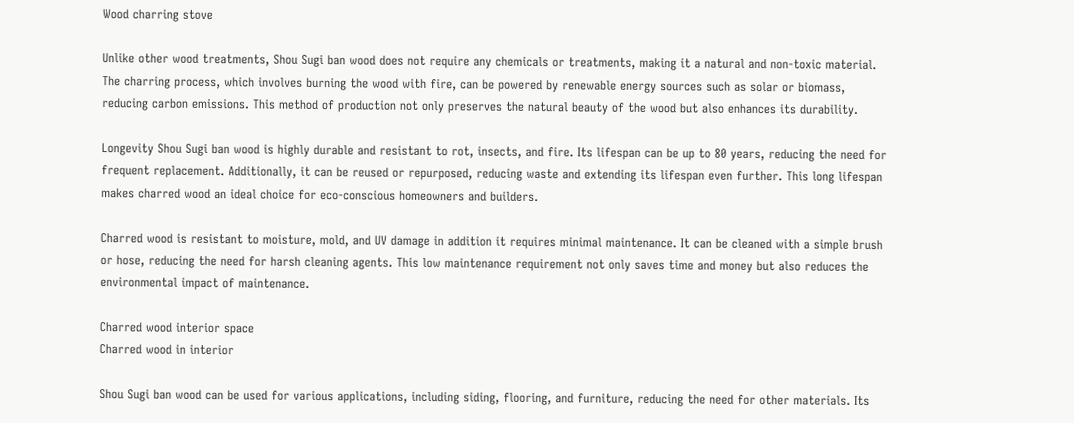Wood charring stove

Unlike other wood treatments, Shou Sugi ban wood does not require any chemicals or treatments, making it a natural and non-toxic material. The charring process, which involves burning the wood with fire, can be powered by renewable energy sources such as solar or biomass, reducing carbon emissions. This method of production not only preserves the natural beauty of the wood but also enhances its durability.

Longevity Shou Sugi ban wood is highly durable and resistant to rot, insects, and fire. Its lifespan can be up to 80 years, reducing the need for frequent replacement. Additionally, it can be reused or repurposed, reducing waste and extending its lifespan even further. This long lifespan makes charred wood an ideal choice for eco-conscious homeowners and builders.

Charred wood is resistant to moisture, mold, and UV damage in addition it requires minimal maintenance. It can be cleaned with a simple brush or hose, reducing the need for harsh cleaning agents. This low maintenance requirement not only saves time and money but also reduces the environmental impact of maintenance.

Charred wood interior space
Charred wood in interior

Shou Sugi ban wood can be used for various applications, including siding, flooring, and furniture, reducing the need for other materials. Its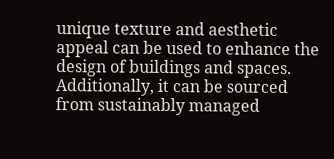unique texture and aesthetic appeal can be used to enhance the design of buildings and spaces. Additionally, it can be sourced from sustainably managed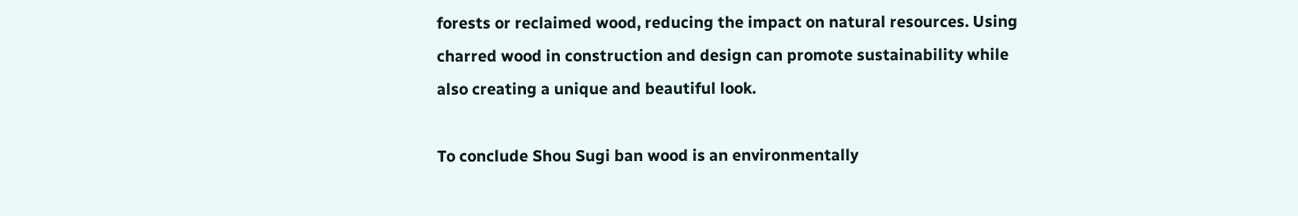forests or reclaimed wood, reducing the impact on natural resources. Using charred wood in construction and design can promote sustainability while also creating a unique and beautiful look.

To conclude Shou Sugi ban wood is an environmentally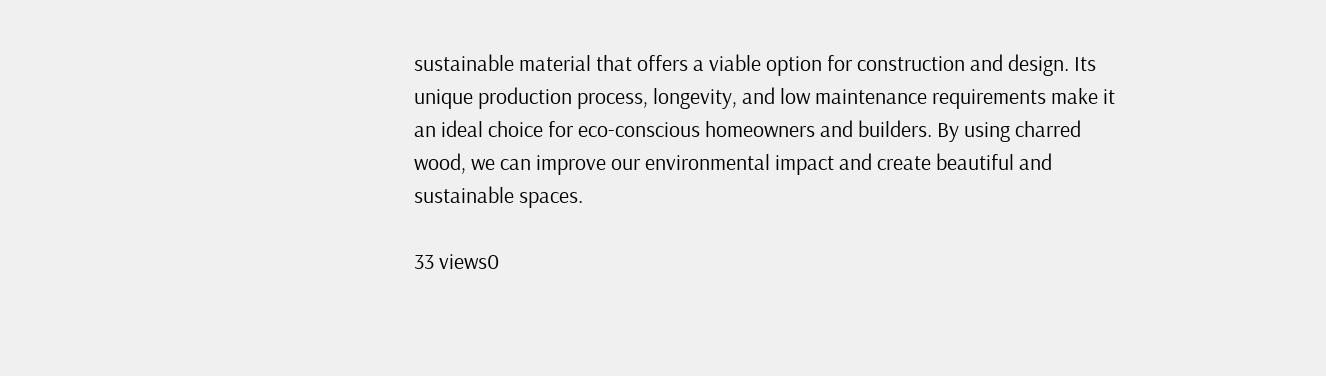sustainable material that offers a viable option for construction and design. Its unique production process, longevity, and low maintenance requirements make it an ideal choice for eco-conscious homeowners and builders. By using charred wood, we can improve our environmental impact and create beautiful and sustainable spaces.

33 views0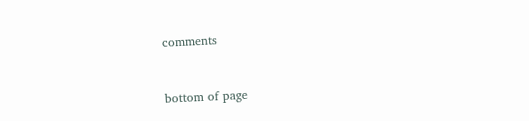comments


bottom of page